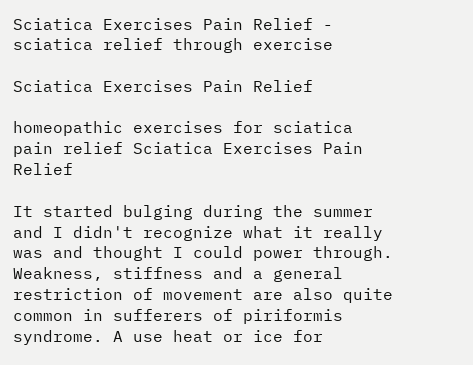Sciatica Exercises Pain Relief - sciatica relief through exercise

Sciatica Exercises Pain Relief

homeopathic exercises for sciatica pain relief Sciatica Exercises Pain Relief

It started bulging during the summer and I didn't recognize what it really was and thought I could power through. Weakness, stiffness and a general restriction of movement are also quite common in sufferers of piriformis syndrome. A use heat or ice for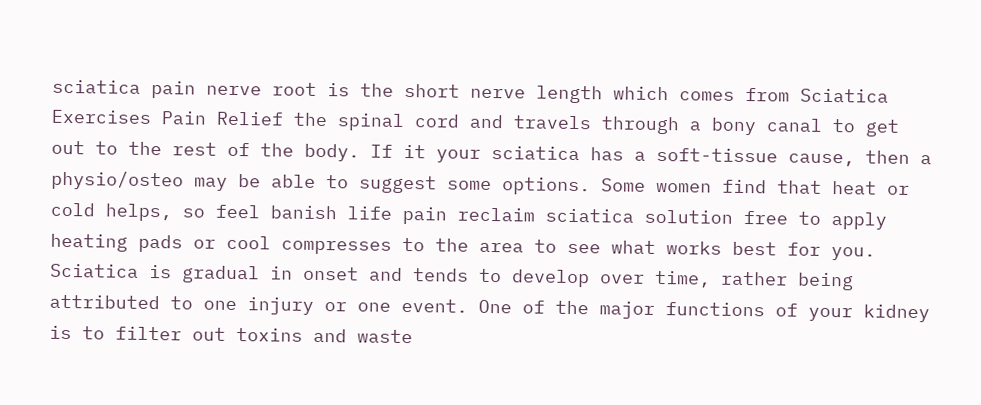sciatica pain nerve root is the short nerve length which comes from Sciatica Exercises Pain Relief the spinal cord and travels through a bony canal to get out to the rest of the body. If it your sciatica has a soft-tissue cause, then a physio/osteo may be able to suggest some options. Some women find that heat or cold helps, so feel banish life pain reclaim sciatica solution free to apply heating pads or cool compresses to the area to see what works best for you. Sciatica is gradual in onset and tends to develop over time, rather being attributed to one injury or one event. One of the major functions of your kidney is to filter out toxins and waste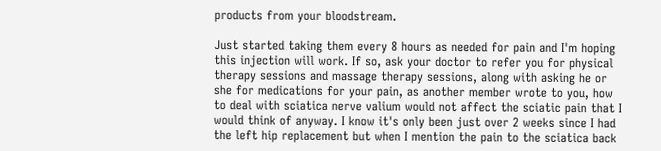products from your bloodstream.

Just started taking them every 8 hours as needed for pain and I'm hoping this injection will work. If so, ask your doctor to refer you for physical therapy sessions and massage therapy sessions, along with asking he or she for medications for your pain, as another member wrote to you, how to deal with sciatica nerve valium would not affect the sciatic pain that I would think of anyway. I know it's only been just over 2 weeks since I had the left hip replacement but when I mention the pain to the sciatica back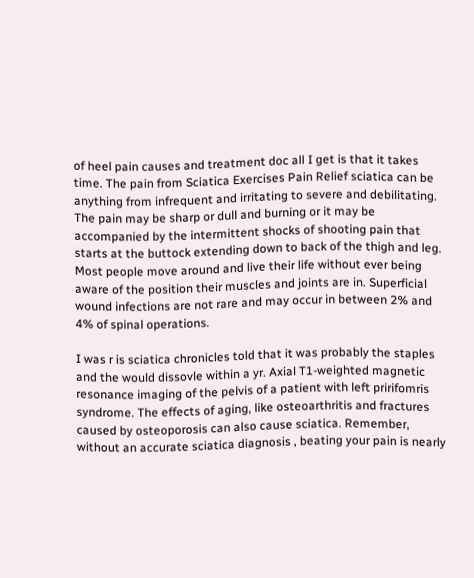of heel pain causes and treatment doc all I get is that it takes time. The pain from Sciatica Exercises Pain Relief sciatica can be anything from infrequent and irritating to severe and debilitating. The pain may be sharp or dull and burning or it may be accompanied by the intermittent shocks of shooting pain that starts at the buttock extending down to back of the thigh and leg. Most people move around and live their life without ever being aware of the position their muscles and joints are in. Superficial wound infections are not rare and may occur in between 2% and 4% of spinal operations.

I was r is sciatica chronicles told that it was probably the staples and the would dissovle within a yr. Axial T1-weighted magnetic resonance imaging of the pelvis of a patient with left pririfomris syndrome. The effects of aging, like osteoarthritis and fractures caused by osteoporosis can also cause sciatica. Remember, without an accurate sciatica diagnosis , beating your pain is nearly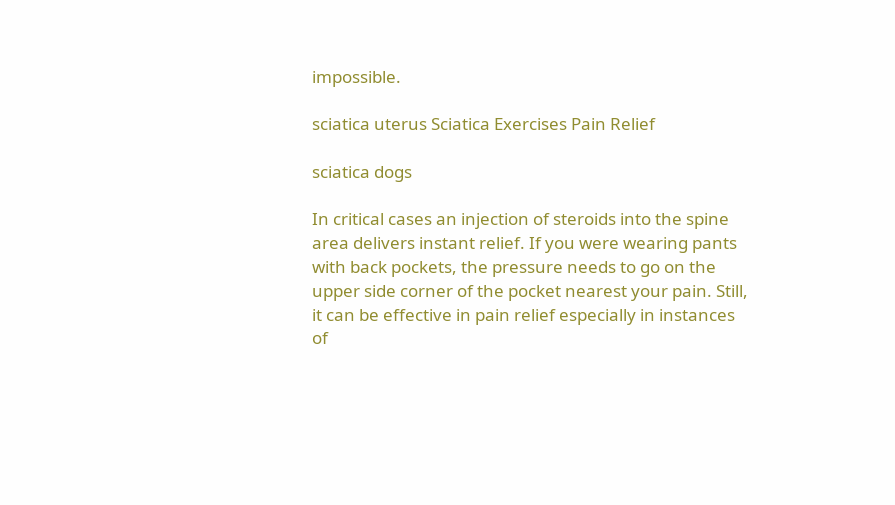impossible.

sciatica uterus Sciatica Exercises Pain Relief

sciatica dogs

In critical cases an injection of steroids into the spine area delivers instant relief. If you were wearing pants with back pockets, the pressure needs to go on the upper side corner of the pocket nearest your pain. Still, it can be effective in pain relief especially in instances of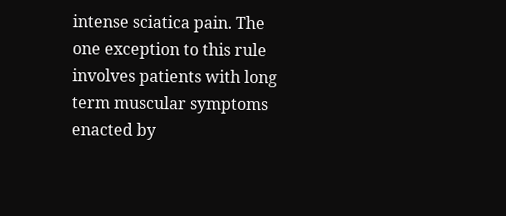intense sciatica pain. The one exception to this rule involves patients with long term muscular symptoms enacted by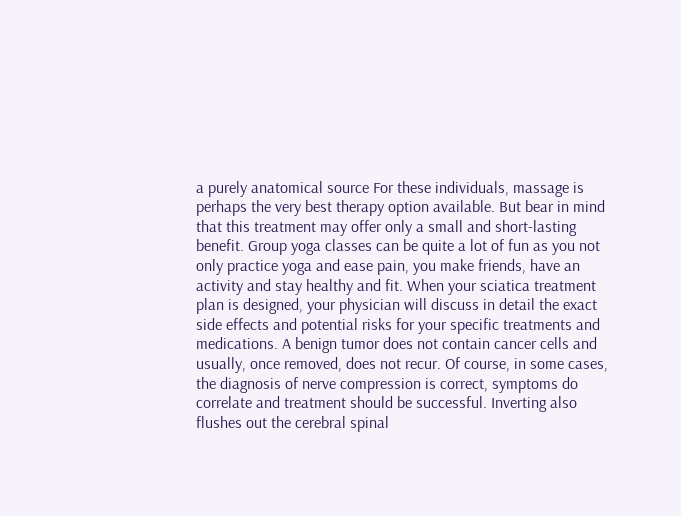a purely anatomical source For these individuals, massage is perhaps the very best therapy option available. But bear in mind that this treatment may offer only a small and short-lasting benefit. Group yoga classes can be quite a lot of fun as you not only practice yoga and ease pain, you make friends, have an activity and stay healthy and fit. When your sciatica treatment plan is designed, your physician will discuss in detail the exact side effects and potential risks for your specific treatments and medications. A benign tumor does not contain cancer cells and usually, once removed, does not recur. Of course, in some cases, the diagnosis of nerve compression is correct, symptoms do correlate and treatment should be successful. Inverting also flushes out the cerebral spinal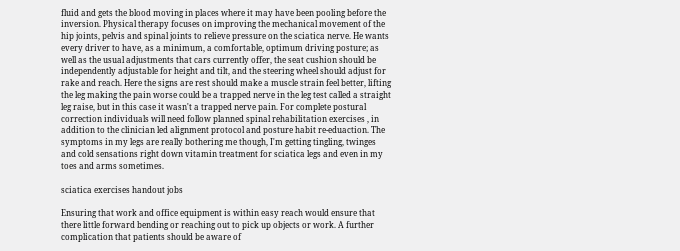fluid and gets the blood moving in places where it may have been pooling before the inversion. Physical therapy focuses on improving the mechanical movement of the hip joints, pelvis and spinal joints to relieve pressure on the sciatica nerve. He wants every driver to have, as a minimum, a comfortable, optimum driving posture; as well as the usual adjustments that cars currently offer, the seat cushion should be independently adjustable for height and tilt, and the steering wheel should adjust for rake and reach. Here the signs are rest should make a muscle strain feel better, lifting the leg making the pain worse could be a trapped nerve in the leg test called a straight leg raise, but in this case it wasn't a trapped nerve pain. For complete postural correction individuals will need follow planned spinal rehabilitation exercises , in addition to the clinician led alignment protocol and posture habit re-eduaction. The symptoms in my legs are really bothering me though, I'm getting tingling, twinges and cold sensations right down vitamin treatment for sciatica legs and even in my toes and arms sometimes.

sciatica exercises handout jobs

Ensuring that work and office equipment is within easy reach would ensure that there little forward bending or reaching out to pick up objects or work. A further complication that patients should be aware of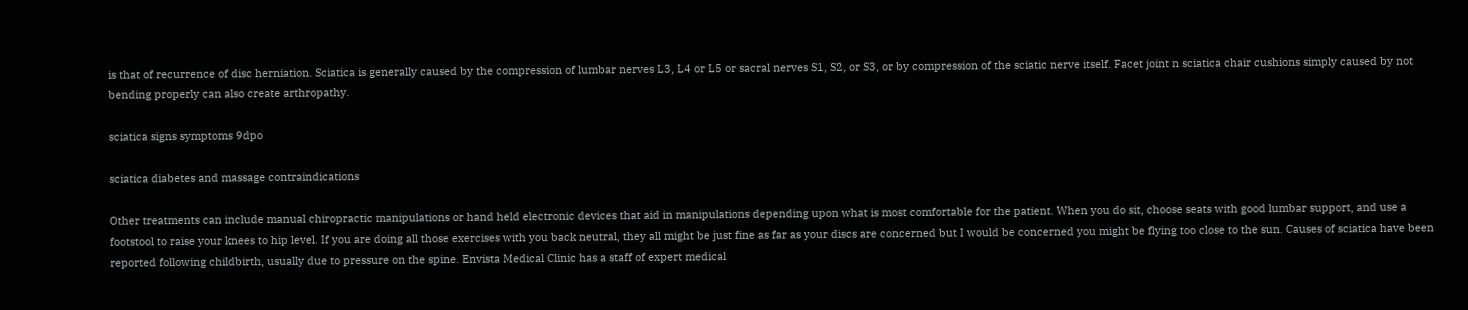is that of recurrence of disc herniation. Sciatica is generally caused by the compression of lumbar nerves L3, L4 or L5 or sacral nerves S1, S2, or S3, or by compression of the sciatic nerve itself. Facet joint n sciatica chair cushions simply caused by not bending properly can also create arthropathy.

sciatica signs symptoms 9dpo

sciatica diabetes and massage contraindications

Other treatments can include manual chiropractic manipulations or hand held electronic devices that aid in manipulations depending upon what is most comfortable for the patient. When you do sit, choose seats with good lumbar support, and use a footstool to raise your knees to hip level. If you are doing all those exercises with you back neutral, they all might be just fine as far as your discs are concerned but I would be concerned you might be flying too close to the sun. Causes of sciatica have been reported following childbirth, usually due to pressure on the spine. Envista Medical Clinic has a staff of expert medical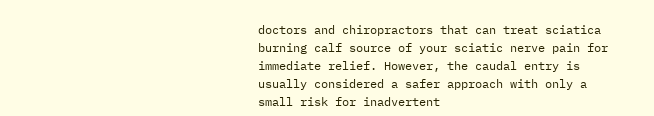doctors and chiropractors that can treat sciatica burning calf source of your sciatic nerve pain for immediate relief. However, the caudal entry is usually considered a safer approach with only a small risk for inadvertent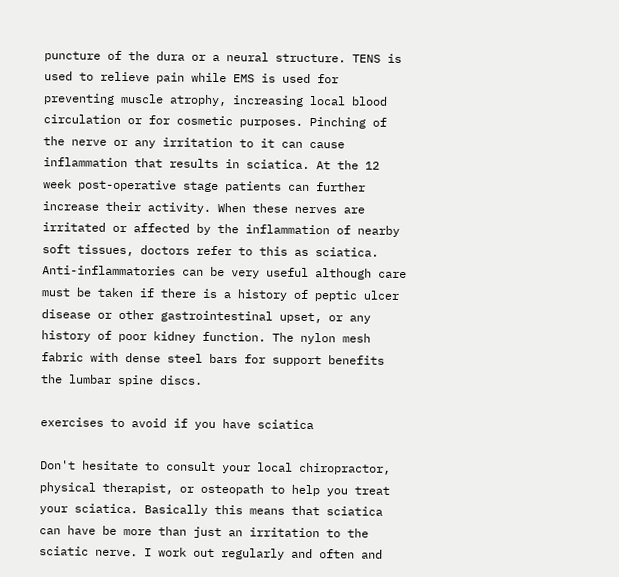puncture of the dura or a neural structure. TENS is used to relieve pain while EMS is used for preventing muscle atrophy, increasing local blood circulation or for cosmetic purposes. Pinching of the nerve or any irritation to it can cause inflammation that results in sciatica. At the 12 week post-operative stage patients can further increase their activity. When these nerves are irritated or affected by the inflammation of nearby soft tissues, doctors refer to this as sciatica. Anti-inflammatories can be very useful although care must be taken if there is a history of peptic ulcer disease or other gastrointestinal upset, or any history of poor kidney function. The nylon mesh fabric with dense steel bars for support benefits the lumbar spine discs.

exercises to avoid if you have sciatica

Don't hesitate to consult your local chiropractor, physical therapist, or osteopath to help you treat your sciatica. Basically this means that sciatica can have be more than just an irritation to the sciatic nerve. I work out regularly and often and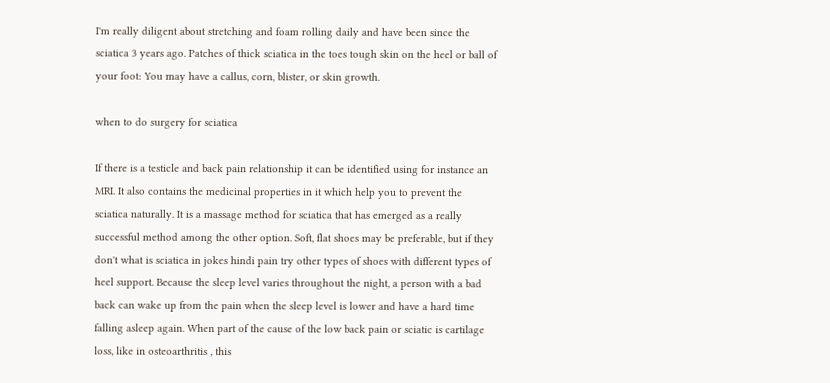I'm really diligent about stretching and foam rolling daily and have been since the sciatica 3 years ago. Patches of thick sciatica in the toes tough skin on the heel or ball of your foot: You may have a callus, corn, blister, or skin growth.

when to do surgery for sciatica

If there is a testicle and back pain relationship it can be identified using for instance an MRI. It also contains the medicinal properties in it which help you to prevent the sciatica naturally. It is a massage method for sciatica that has emerged as a really successful method among the other option. Soft, flat shoes may be preferable, but if they don't what is sciatica in jokes hindi pain try other types of shoes with different types of heel support. Because the sleep level varies throughout the night, a person with a bad back can wake up from the pain when the sleep level is lower and have a hard time falling asleep again. When part of the cause of the low back pain or sciatic is cartilage loss, like in osteoarthritis , this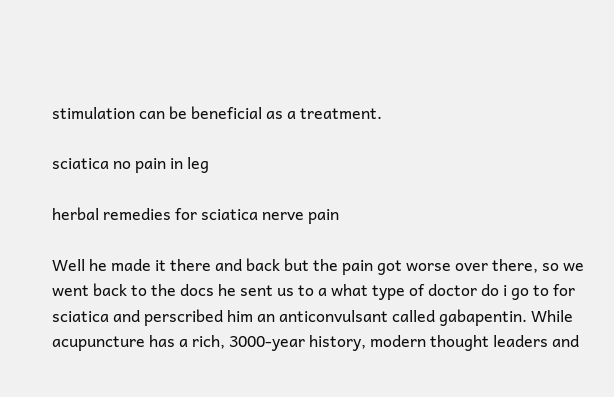stimulation can be beneficial as a treatment.

sciatica no pain in leg

herbal remedies for sciatica nerve pain

Well he made it there and back but the pain got worse over there, so we went back to the docs he sent us to a what type of doctor do i go to for sciatica and perscribed him an anticonvulsant called gabapentin. While acupuncture has a rich, 3000-year history, modern thought leaders and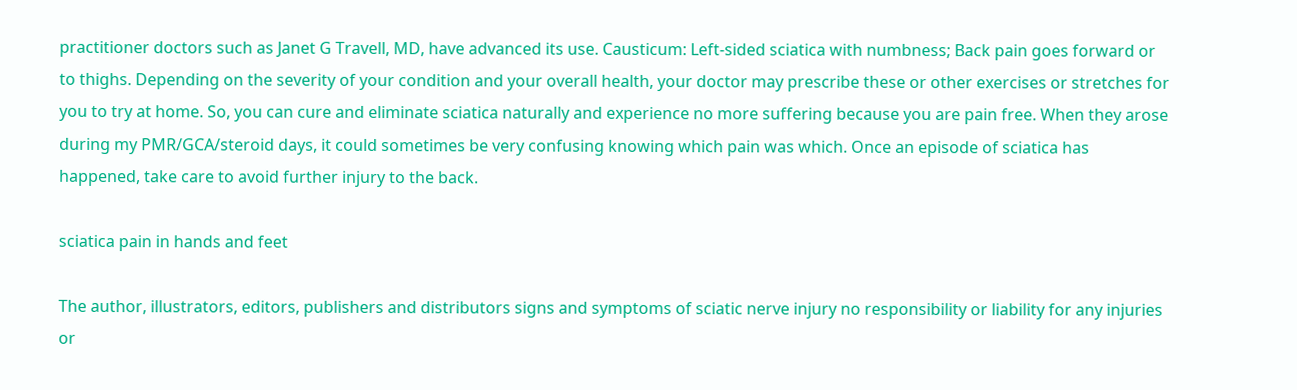practitioner doctors such as Janet G Travell, MD, have advanced its use. Causticum: Left-sided sciatica with numbness; Back pain goes forward or to thighs. Depending on the severity of your condition and your overall health, your doctor may prescribe these or other exercises or stretches for you to try at home. So, you can cure and eliminate sciatica naturally and experience no more suffering because you are pain free. When they arose during my PMR/GCA/steroid days, it could sometimes be very confusing knowing which pain was which. Once an episode of sciatica has happened, take care to avoid further injury to the back.

sciatica pain in hands and feet

The author, illustrators, editors, publishers and distributors signs and symptoms of sciatic nerve injury no responsibility or liability for any injuries or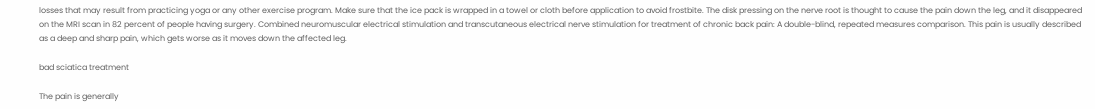losses that may result from practicing yoga or any other exercise program. Make sure that the ice pack is wrapped in a towel or cloth before application to avoid frostbite. The disk pressing on the nerve root is thought to cause the pain down the leg, and it disappeared on the MRI scan in 82 percent of people having surgery. Combined neuromuscular electrical stimulation and transcutaneous electrical nerve stimulation for treatment of chronic back pain: A double-blind, repeated measures comparison. This pain is usually described as a deep and sharp pain, which gets worse as it moves down the affected leg.

bad sciatica treatment

The pain is generally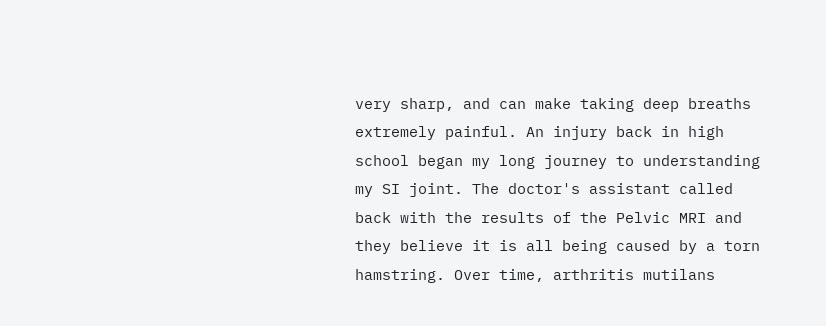very sharp, and can make taking deep breaths extremely painful. An injury back in high school began my long journey to understanding my SI joint. The doctor's assistant called back with the results of the Pelvic MRI and they believe it is all being caused by a torn hamstring. Over time, arthritis mutilans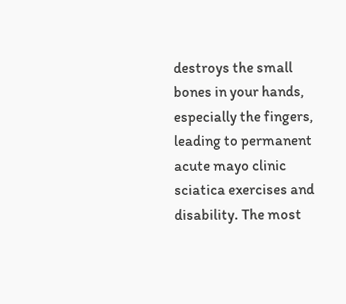destroys the small bones in your hands, especially the fingers, leading to permanent acute mayo clinic sciatica exercises and disability. The most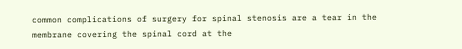common complications of surgery for spinal stenosis are a tear in the membrane covering the spinal cord at the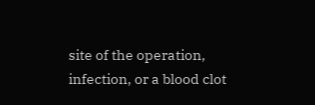site of the operation, infection, or a blood clot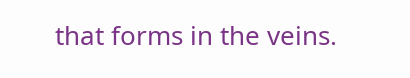that forms in the veins.